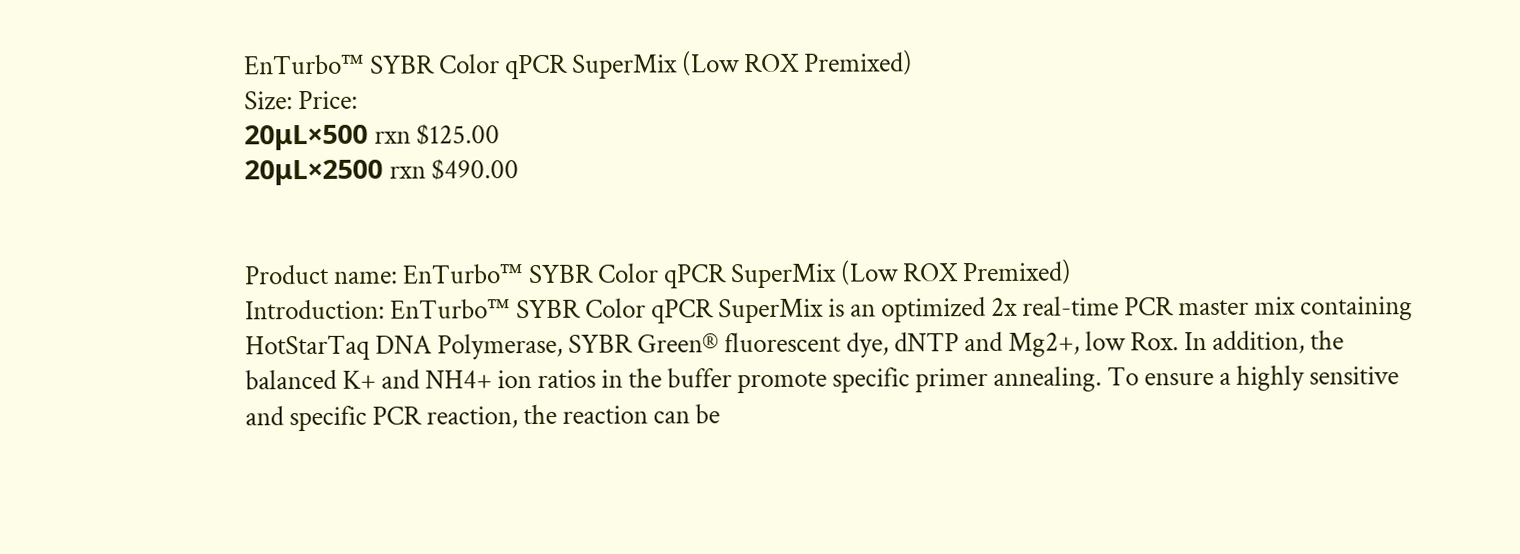EnTurbo™ SYBR Color qPCR SuperMix (Low ROX Premixed)
Size: Price:
20μL×500 rxn $125.00
20μL×2500 rxn $490.00


Product name: EnTurbo™ SYBR Color qPCR SuperMix (Low ROX Premixed)
Introduction: EnTurbo™ SYBR Color qPCR SuperMix is an optimized 2x real-time PCR master mix containing HotStarTaq DNA Polymerase, SYBR Green® fluorescent dye, dNTP and Mg2+, low Rox. In addition, the balanced K+ and NH4+ ion ratios in the buffer promote specific primer annealing. To ensure a highly sensitive and specific PCR reaction, the reaction can be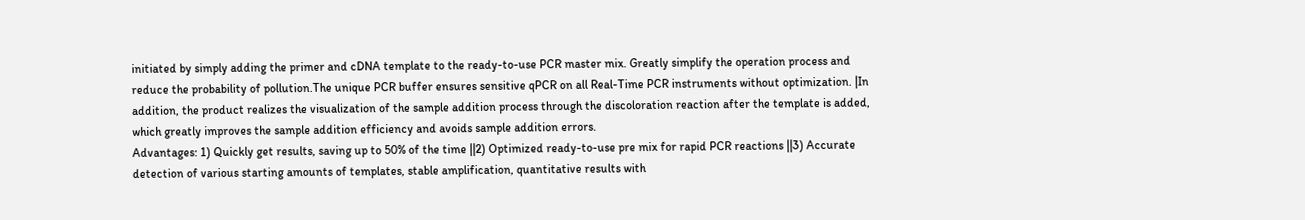initiated by simply adding the primer and cDNA template to the ready-to-use PCR master mix. Greatly simplify the operation process and reduce the probability of pollution.The unique PCR buffer ensures sensitive qPCR on all Real-Time PCR instruments without optimization. |In addition, the product realizes the visualization of the sample addition process through the discoloration reaction after the template is added, which greatly improves the sample addition efficiency and avoids sample addition errors.
Advantages: 1) Quickly get results, saving up to 50% of the time ||2) Optimized ready-to-use pre mix for rapid PCR reactions ||3) Accurate detection of various starting amounts of templates, stable amplification, quantitative results with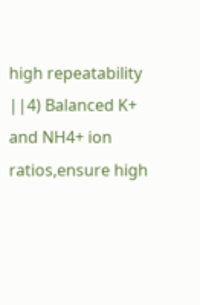high repeatability ||4) Balanced K+ and NH4+ ion ratios,ensure high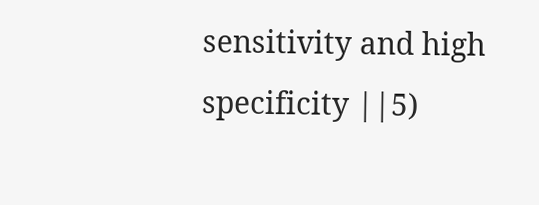sensitivity and high specificity ||5)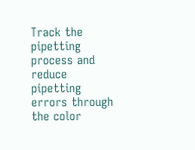Track the pipetting process and reduce pipetting errors through the color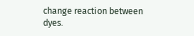change reaction between dyes.